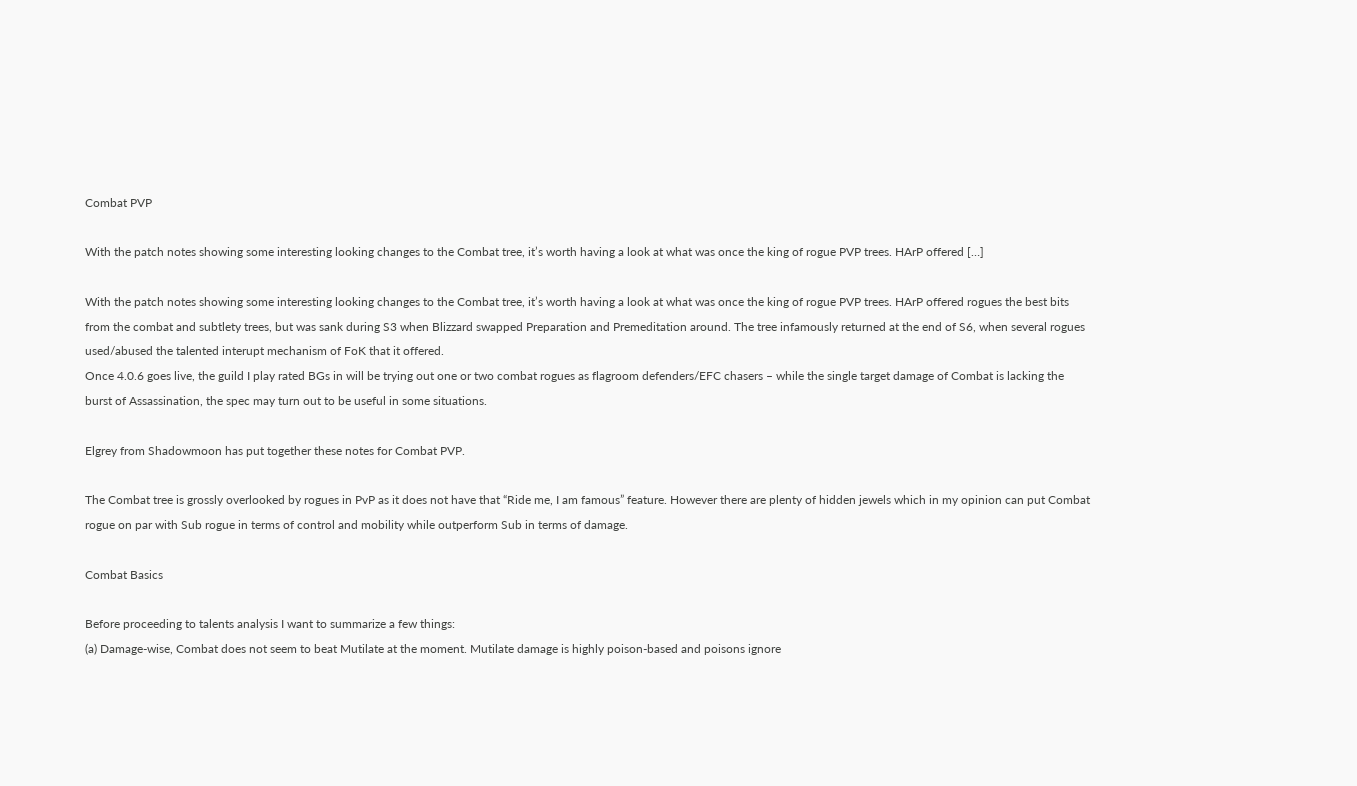Combat PVP

With the patch notes showing some interesting looking changes to the Combat tree, it’s worth having a look at what was once the king of rogue PVP trees. HArP offered […]

With the patch notes showing some interesting looking changes to the Combat tree, it’s worth having a look at what was once the king of rogue PVP trees. HArP offered rogues the best bits from the combat and subtlety trees, but was sank during S3 when Blizzard swapped Preparation and Premeditation around. The tree infamously returned at the end of S6, when several rogues used/abused the talented interupt mechanism of FoK that it offered.
Once 4.0.6 goes live, the guild I play rated BGs in will be trying out one or two combat rogues as flagroom defenders/EFC chasers – while the single target damage of Combat is lacking the burst of Assassination, the spec may turn out to be useful in some situations.

Elgrey from Shadowmoon has put together these notes for Combat PVP.

The Combat tree is grossly overlooked by rogues in PvP as it does not have that “Ride me, I am famous” feature. However there are plenty of hidden jewels which in my opinion can put Combat rogue on par with Sub rogue in terms of control and mobility while outperform Sub in terms of damage.

Combat Basics

Before proceeding to talents analysis I want to summarize a few things:
(a) Damage-wise, Combat does not seem to beat Mutilate at the moment. Mutilate damage is highly poison-based and poisons ignore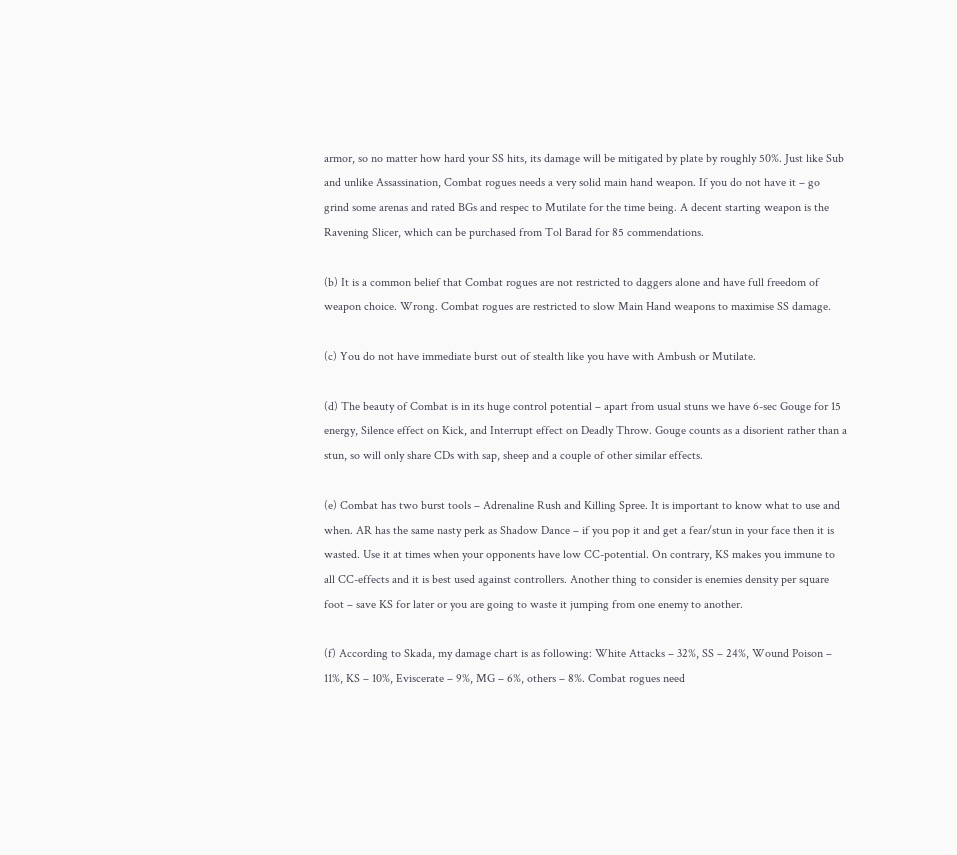armor, so no matter how hard your SS hits, its damage will be mitigated by plate by roughly 50%. Just like Sub and unlike Assassination, Combat rogues needs a very solid main hand weapon. If you do not have it – go grind some arenas and rated BGs and respec to Mutilate for the time being. A decent starting weapon is the Ravening Slicer, which can be purchased from Tol Barad for 85 commendations.

(b) It is a common belief that Combat rogues are not restricted to daggers alone and have full freedom of weapon choice. Wrong. Combat rogues are restricted to slow Main Hand weapons to maximise SS damage.

(c) You do not have immediate burst out of stealth like you have with Ambush or Mutilate.

(d) The beauty of Combat is in its huge control potential – apart from usual stuns we have 6-sec Gouge for 15 energy, Silence effect on Kick, and Interrupt effect on Deadly Throw. Gouge counts as a disorient rather than a stun, so will only share CDs with sap, sheep and a couple of other similar effects.

(e) Combat has two burst tools – Adrenaline Rush and Killing Spree. It is important to know what to use and when. AR has the same nasty perk as Shadow Dance – if you pop it and get a fear/stun in your face then it is wasted. Use it at times when your opponents have low CC-potential. On contrary, KS makes you immune to all CC-effects and it is best used against controllers. Another thing to consider is enemies density per square foot – save KS for later or you are going to waste it jumping from one enemy to another.

(f) According to Skada, my damage chart is as following: White Attacks – 32%, SS – 24%, Wound Poison – 11%, KS – 10%, Eviscerate – 9%, MG – 6%, others – 8%. Combat rogues need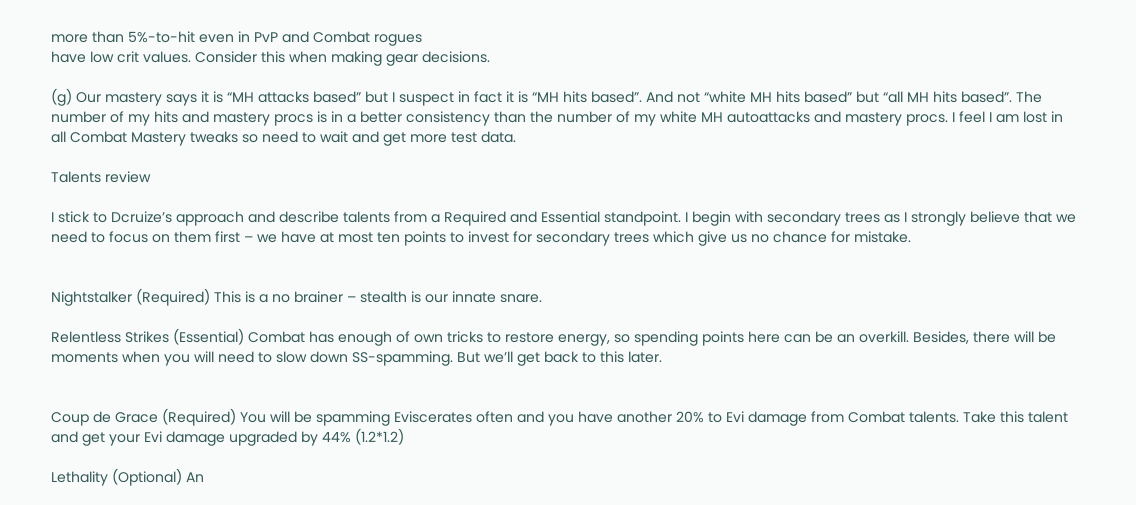more than 5%-to-hit even in PvP and Combat rogues
have low crit values. Consider this when making gear decisions.

(g) Our mastery says it is “MH attacks based” but I suspect in fact it is “MH hits based”. And not “white MH hits based” but “all MH hits based”. The number of my hits and mastery procs is in a better consistency than the number of my white MH autoattacks and mastery procs. I feel I am lost in all Combat Mastery tweaks so need to wait and get more test data.

Talents review

I stick to Dcruize’s approach and describe talents from a Required and Essential standpoint. I begin with secondary trees as I strongly believe that we need to focus on them first – we have at most ten points to invest for secondary trees which give us no chance for mistake.


Nightstalker (Required) This is a no brainer – stealth is our innate snare.

Relentless Strikes (Essential) Combat has enough of own tricks to restore energy, so spending points here can be an overkill. Besides, there will be moments when you will need to slow down SS-spamming. But we’ll get back to this later.


Coup de Grace (Required) You will be spamming Eviscerates often and you have another 20% to Evi damage from Combat talents. Take this talent and get your Evi damage upgraded by 44% (1.2*1.2)

Lethality (Optional) An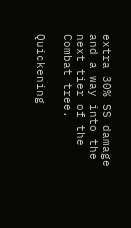extra 30% SS damage and a way into the next tier of the Combat tree.

Quickening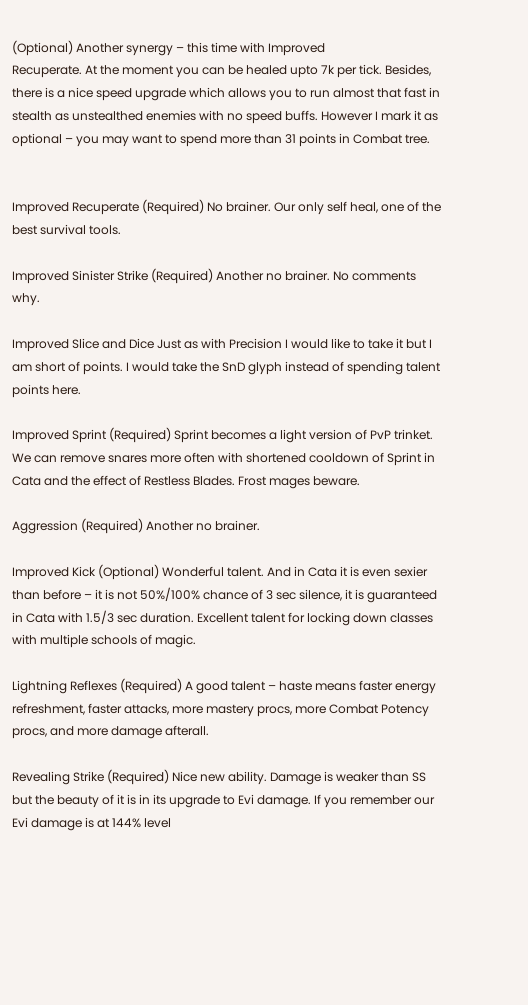(Optional) Another synergy – this time with Improved
Recuperate. At the moment you can be healed upto 7k per tick. Besides, there is a nice speed upgrade which allows you to run almost that fast in stealth as unstealthed enemies with no speed buffs. However I mark it as optional – you may want to spend more than 31 points in Combat tree.


Improved Recuperate (Required) No brainer. Our only self heal, one of the best survival tools.

Improved Sinister Strike (Required) Another no brainer. No comments why.

Improved Slice and Dice Just as with Precision I would like to take it but I am short of points. I would take the SnD glyph instead of spending talent points here.

Improved Sprint (Required) Sprint becomes a light version of PvP trinket. We can remove snares more often with shortened cooldown of Sprint in Cata and the effect of Restless Blades. Frost mages beware.

Aggression (Required) Another no brainer.

Improved Kick (Optional) Wonderful talent. And in Cata it is even sexier than before – it is not 50%/100% chance of 3 sec silence, it is guaranteed in Cata with 1.5/3 sec duration. Excellent talent for locking down classes with multiple schools of magic.

Lightning Reflexes (Required) A good talent – haste means faster energy refreshment, faster attacks, more mastery procs, more Combat Potency procs, and more damage afterall.

Revealing Strike (Required) Nice new ability. Damage is weaker than SS but the beauty of it is in its upgrade to Evi damage. If you remember our Evi damage is at 144% level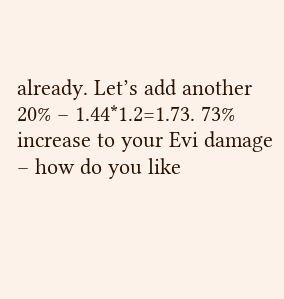already. Let’s add another 20% – 1.44*1.2=1.73. 73% increase to your Evi damage – how do you like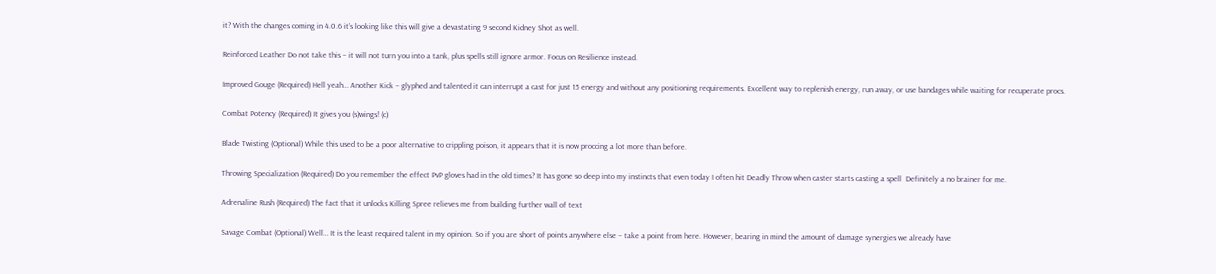it? With the changes coming in 4.0.6 it’s looking like this will give a devastating 9 second Kidney Shot as well.

Reinforced Leather Do not take this – it will not turn you into a tank, plus spells still ignore armor. Focus on Resilience instead.

Improved Gouge (Required) Hell yeah… Another Kick – glyphed and talented it can interrupt a cast for just 15 energy and without any positioning requirements. Excellent way to replenish energy, run away, or use bandages while waiting for recuperate procs.

Combat Potency (Required) It gives you (s)wings! (c)

Blade Twisting (Optional) While this used to be a poor alternative to crippling poison, it appears that it is now proccing a lot more than before.

Throwing Specialization (Required) Do you remember the effect PvP gloves had in the old times? It has gone so deep into my instincts that even today I often hit Deadly Throw when caster starts casting a spell  Definitely a no brainer for me.

Adrenaline Rush (Required) The fact that it unlocks Killing Spree relieves me from building further wall of text

Savage Combat (Optional) Well… It is the least required talent in my opinion. So if you are short of points anywhere else – take a point from here. However, bearing in mind the amount of damage synergies we already have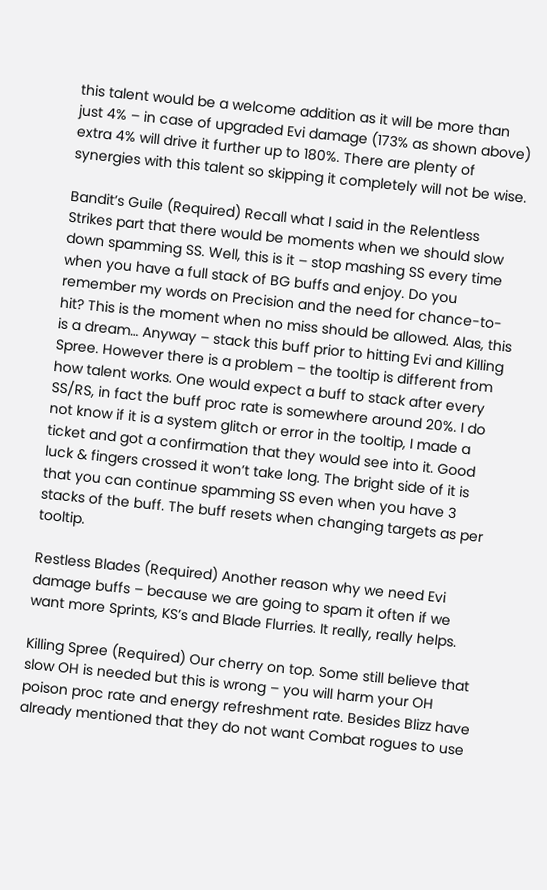this talent would be a welcome addition as it will be more than just 4% – in case of upgraded Evi damage (173% as shown above) extra 4% will drive it further up to 180%. There are plenty of synergies with this talent so skipping it completely will not be wise.

Bandit’s Guile (Required) Recall what I said in the Relentless Strikes part that there would be moments when we should slow down spamming SS. Well, this is it – stop mashing SS every time when you have a full stack of BG buffs and enjoy. Do you remember my words on Precision and the need for chance-to-hit? This is the moment when no miss should be allowed. Alas, this is a dream… Anyway – stack this buff prior to hitting Evi and Killing Spree. However there is a problem – the tooltip is different from how talent works. One would expect a buff to stack after every SS/RS, in fact the buff proc rate is somewhere around 20%. I do not know if it is a system glitch or error in the tooltip, I made a ticket and got a confirmation that they would see into it. Good luck & fingers crossed it won’t take long. The bright side of it is that you can continue spamming SS even when you have 3 stacks of the buff. The buff resets when changing targets as per tooltip.

Restless Blades (Required) Another reason why we need Evi damage buffs – because we are going to spam it often if we want more Sprints, KS’s and Blade Flurries. It really, really helps.

Killing Spree (Required) Our cherry on top. Some still believe that slow OH is needed but this is wrong – you will harm your OH poison proc rate and energy refreshment rate. Besides Blizz have already mentioned that they do not want Combat rogues to use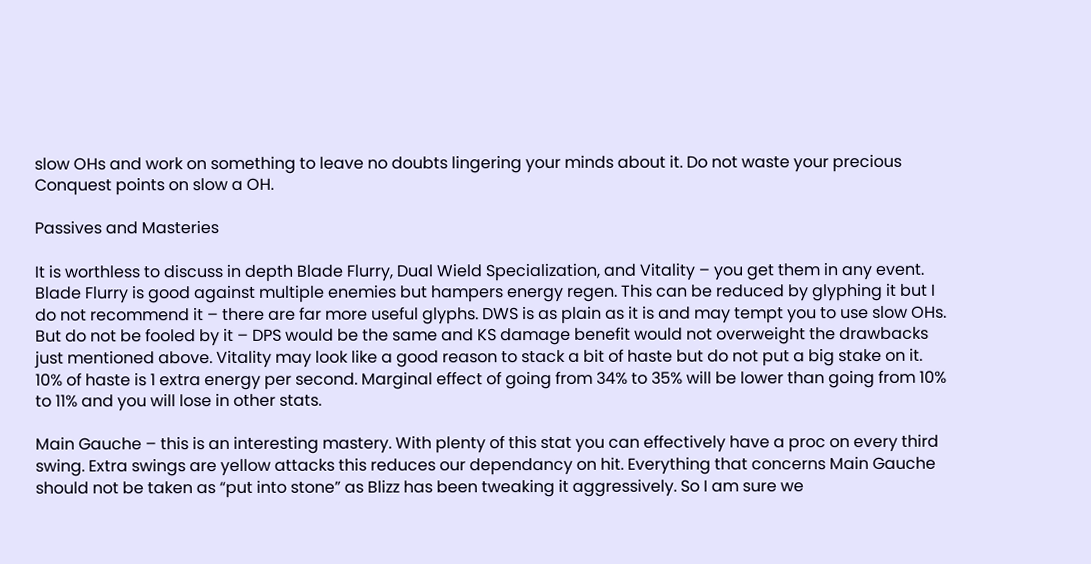slow OHs and work on something to leave no doubts lingering your minds about it. Do not waste your precious Conquest points on slow a OH.

Passives and Masteries

It is worthless to discuss in depth Blade Flurry, Dual Wield Specialization, and Vitality – you get them in any event.
Blade Flurry is good against multiple enemies but hampers energy regen. This can be reduced by glyphing it but I do not recommend it – there are far more useful glyphs. DWS is as plain as it is and may tempt you to use slow OHs. But do not be fooled by it – DPS would be the same and KS damage benefit would not overweight the drawbacks just mentioned above. Vitality may look like a good reason to stack a bit of haste but do not put a big stake on it. 10% of haste is 1 extra energy per second. Marginal effect of going from 34% to 35% will be lower than going from 10% to 11% and you will lose in other stats.

Main Gauche – this is an interesting mastery. With plenty of this stat you can effectively have a proc on every third swing. Extra swings are yellow attacks this reduces our dependancy on hit. Everything that concerns Main Gauche should not be taken as “put into stone” as Blizz has been tweaking it aggressively. So I am sure we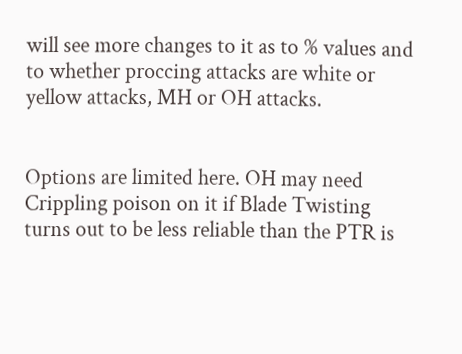will see more changes to it as to % values and to whether proccing attacks are white or yellow attacks, MH or OH attacks.


Options are limited here. OH may need Crippling poison on it if Blade Twisting turns out to be less reliable than the PTR is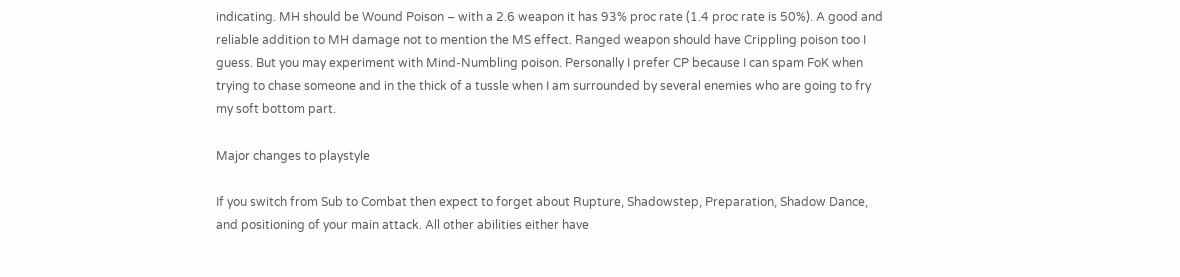indicating. MH should be Wound Poison – with a 2.6 weapon it has 93% proc rate (1.4 proc rate is 50%). A good and reliable addition to MH damage not to mention the MS effect. Ranged weapon should have Crippling poison too I guess. But you may experiment with Mind-Numbling poison. Personally I prefer CP because I can spam FoK when trying to chase someone and in the thick of a tussle when I am surrounded by several enemies who are going to fry my soft bottom part.

Major changes to playstyle

If you switch from Sub to Combat then expect to forget about Rupture, Shadowstep, Preparation, Shadow Dance, and positioning of your main attack. All other abilities either have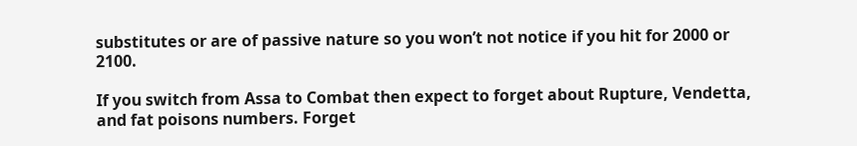substitutes or are of passive nature so you won’t not notice if you hit for 2000 or 2100.

If you switch from Assa to Combat then expect to forget about Rupture, Vendetta, and fat poisons numbers. Forget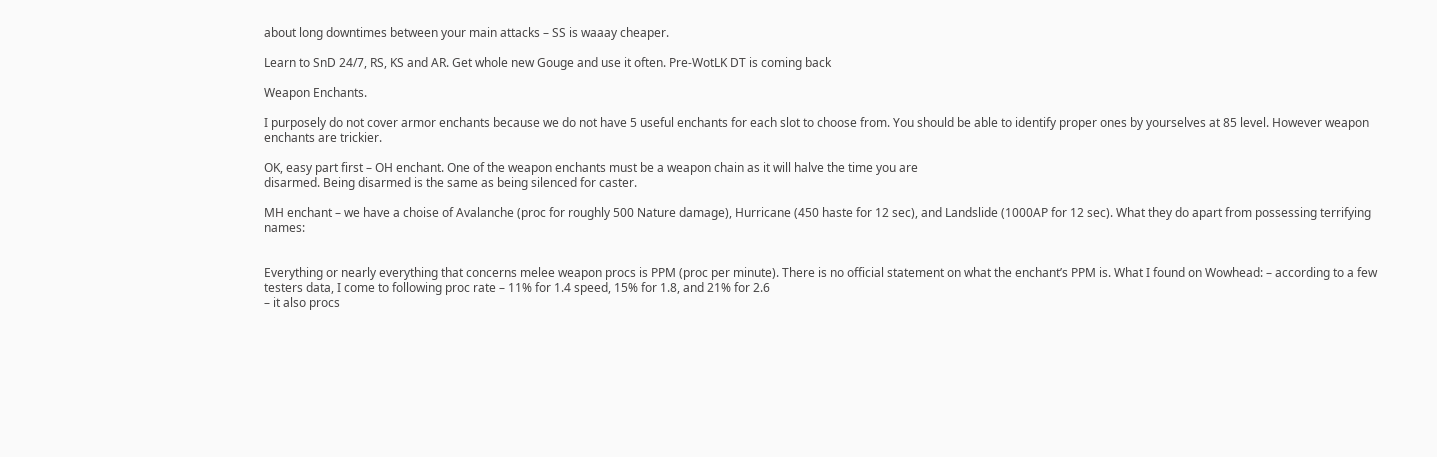about long downtimes between your main attacks – SS is waaay cheaper.

Learn to SnD 24/7, RS, KS and AR. Get whole new Gouge and use it often. Pre-WotLK DT is coming back

Weapon Enchants.

I purposely do not cover armor enchants because we do not have 5 useful enchants for each slot to choose from. You should be able to identify proper ones by yourselves at 85 level. However weapon enchants are trickier.

OK, easy part first – OH enchant. One of the weapon enchants must be a weapon chain as it will halve the time you are
disarmed. Being disarmed is the same as being silenced for caster.

MH enchant – we have a choise of Avalanche (proc for roughly 500 Nature damage), Hurricane (450 haste for 12 sec), and Landslide (1000AP for 12 sec). What they do apart from possessing terrifying names:


Everything or nearly everything that concerns melee weapon procs is PPM (proc per minute). There is no official statement on what the enchant’s PPM is. What I found on Wowhead: – according to a few testers data, I come to following proc rate – 11% for 1.4 speed, 15% for 1.8, and 21% for 2.6
– it also procs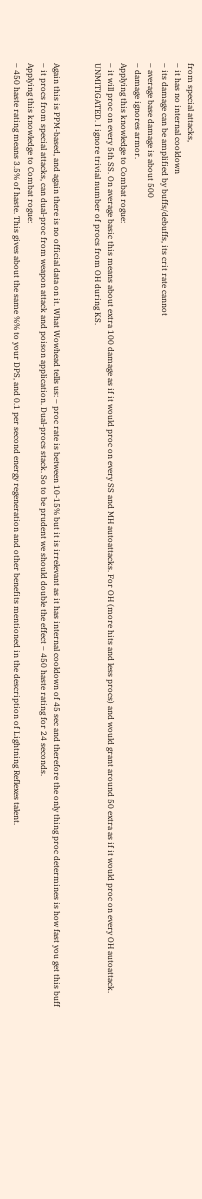from special attacks,
– it has no internal cooldown
– its damage can be amplified by buffs/debuffs, its crit rate cannot
– average base damage is about 500
– damage ignores armor.
Applying this knowledge to Combat rogue:
– it will proc on every 5th SS. On average basic this means about extra 100 damage as if it would proc on every SS and MH autoattacks. For OH (more hits and less procs) and would grant around 50 extra as if it would proc on every OH autoattack. UNMITIGATED. I ignore trivial number of procs from OH during KS.


Again this is PPM-based, and again there is no official data on it. What Wowhead tells us: – proc rate is between 10-15% but it is irrelevant as it has internal cooldown of 45 sec and therefore the only thing proc determines is how fast you get this buff
– it procs from special attacks, can dual-proc from weapon attack and poison application. Dual-procs stack. So to be prudent we should double the effect – 450 haste rating for 24 seconds.
Applying this knowledge to Combat rogue:
– 450 haste rating means 3.5% of haste. This gives about the same %% to your DPS, and 0.1 per second energy regeneration and other benefits mentioned in the description of Lightning Reflexes talent.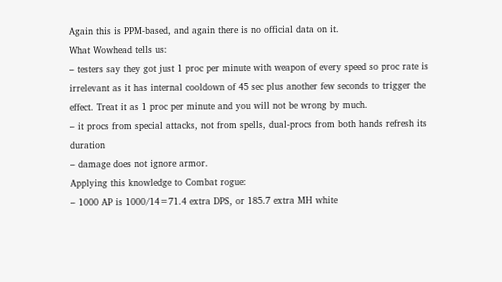Again this is PPM-based, and again there is no official data on it.
What Wowhead tells us:
– testers say they got just 1 proc per minute with weapon of every speed so proc rate is irrelevant as it has internal cooldown of 45 sec plus another few seconds to trigger the effect. Treat it as 1 proc per minute and you will not be wrong by much.
– it procs from special attacks, not from spells, dual-procs from both hands refresh its duration
– damage does not ignore armor.
Applying this knowledge to Combat rogue:
– 1000 AP is 1000/14=71.4 extra DPS, or 185.7 extra MH white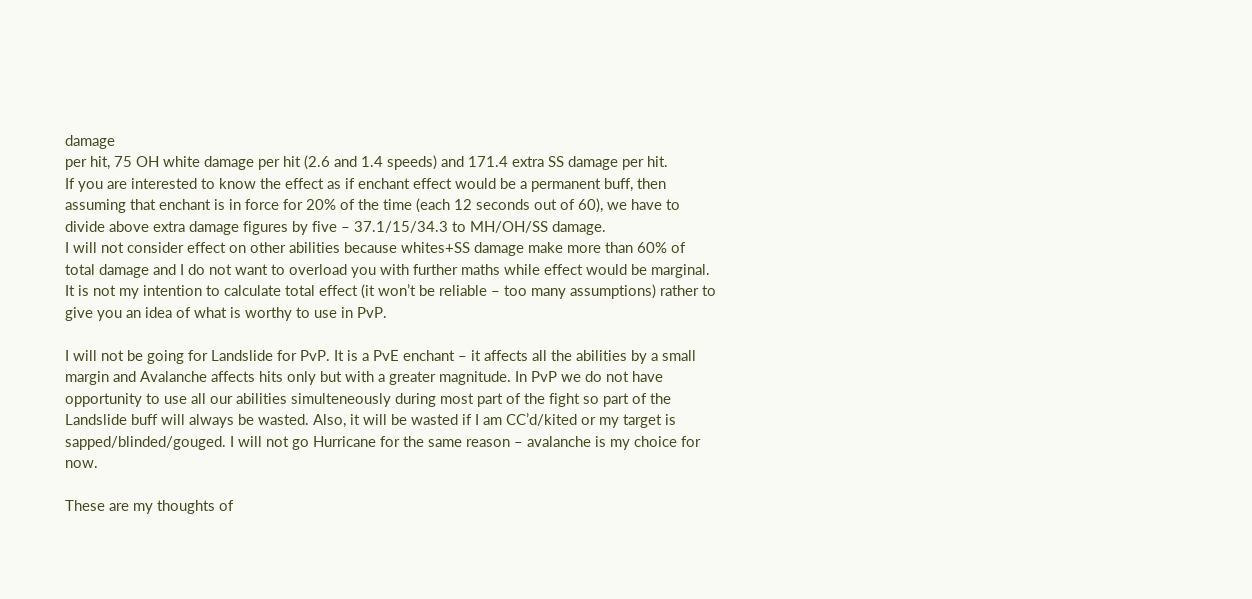damage
per hit, 75 OH white damage per hit (2.6 and 1.4 speeds) and 171.4 extra SS damage per hit.
If you are interested to know the effect as if enchant effect would be a permanent buff, then assuming that enchant is in force for 20% of the time (each 12 seconds out of 60), we have to divide above extra damage figures by five – 37.1/15/34.3 to MH/OH/SS damage.
I will not consider effect on other abilities because whites+SS damage make more than 60% of total damage and I do not want to overload you with further maths while effect would be marginal. It is not my intention to calculate total effect (it won’t be reliable – too many assumptions) rather to give you an idea of what is worthy to use in PvP.

I will not be going for Landslide for PvP. It is a PvE enchant – it affects all the abilities by a small margin and Avalanche affects hits only but with a greater magnitude. In PvP we do not have opportunity to use all our abilities simulteneously during most part of the fight so part of the Landslide buff will always be wasted. Also, it will be wasted if I am CC’d/kited or my target is sapped/blinded/gouged. I will not go Hurricane for the same reason – avalanche is my choice for now.

These are my thoughts of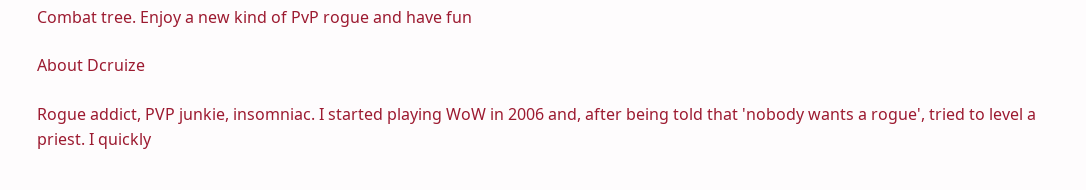Combat tree. Enjoy a new kind of PvP rogue and have fun

About Dcruize

Rogue addict, PVP junkie, insomniac. I started playing WoW in 2006 and, after being told that 'nobody wants a rogue', tried to level a priest. I quickly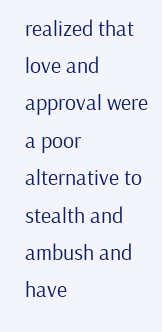realized that love and approval were a poor alternative to stealth and ambush and have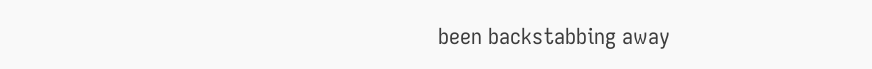been backstabbing away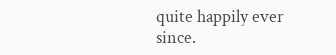quite happily ever since.